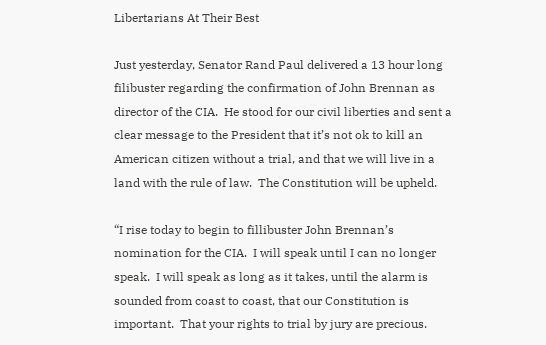Libertarians At Their Best

Just yesterday, Senator Rand Paul delivered a 13 hour long filibuster regarding the confirmation of John Brennan as director of the CIA.  He stood for our civil liberties and sent a clear message to the President that it’s not ok to kill an American citizen without a trial, and that we will live in a land with the rule of law.  The Constitution will be upheld.

“I rise today to begin to fillibuster John Brennan’s nomination for the CIA.  I will speak until I can no longer speak.  I will speak as long as it takes, until the alarm is sounded from coast to coast, that our Constitution is important.  That your rights to trial by jury are precious.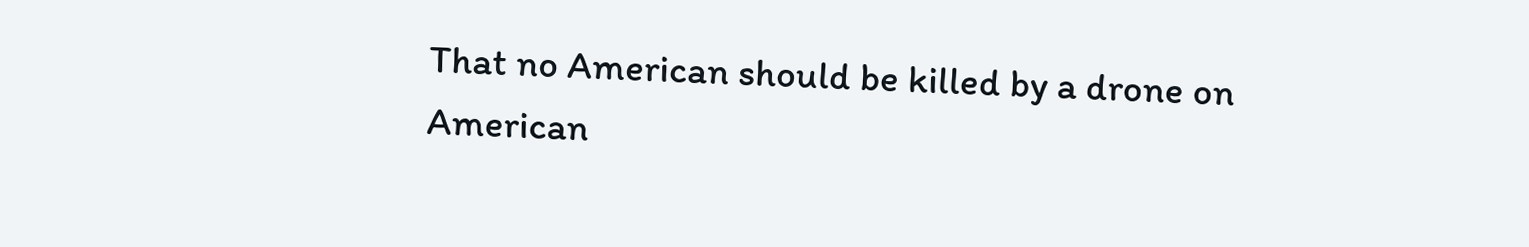That no American should be killed by a drone on American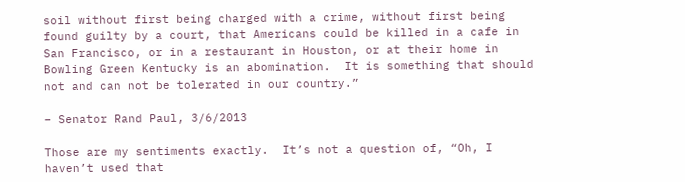soil without first being charged with a crime, without first being found guilty by a court, that Americans could be killed in a cafe in San Francisco, or in a restaurant in Houston, or at their home in Bowling Green Kentucky is an abomination.  It is something that should not and can not be tolerated in our country.”

– Senator Rand Paul, 3/6/2013

Those are my sentiments exactly.  It’s not a question of, “Oh, I haven’t used that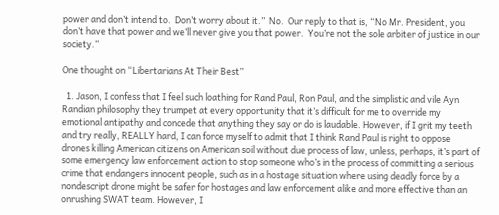power and don’t intend to.  Don’t worry about it.”  No.  Our reply to that is, “No Mr. President, you don’t have that power and we’ll never give you that power.  You’re not the sole arbiter of justice in our society.”

One thought on “Libertarians At Their Best”

  1. Jason, I confess that I feel such loathing for Rand Paul, Ron Paul, and the simplistic and vile Ayn Randian philosophy they trumpet at every opportunity that it’s difficult for me to override my emotional antipathy and concede that anything they say or do is laudable. However, if I grit my teeth and try really, REALLY hard, I can force myself to admit that I think Rand Paul is right to oppose drones killing American citizens on American soil without due process of law, unless, perhaps, it’s part of some emergency law enforcement action to stop someone who’s in the process of committing a serious crime that endangers innocent people, such as in a hostage situation where using deadly force by a nondescript drone might be safer for hostages and law enforcement alike and more effective than an onrushing SWAT team. However, I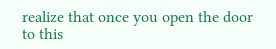realize that once you open the door to this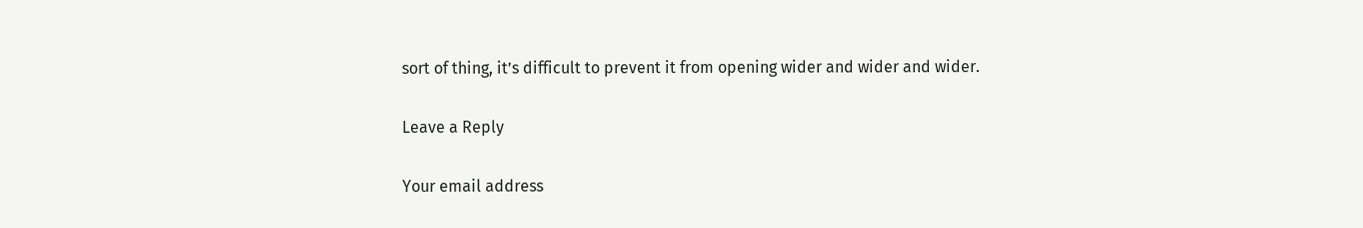sort of thing, it’s difficult to prevent it from opening wider and wider and wider.

Leave a Reply

Your email address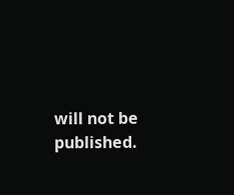will not be published.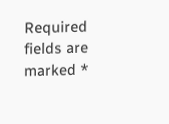Required fields are marked *